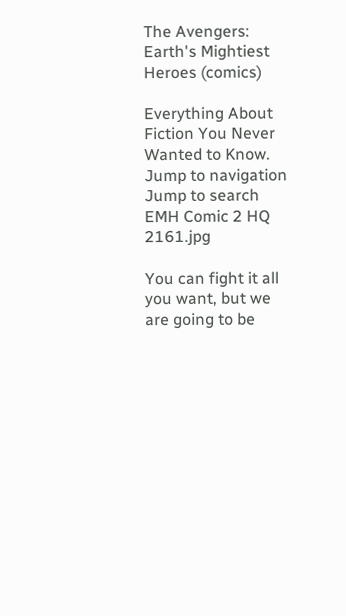The Avengers: Earth's Mightiest Heroes (comics)

Everything About Fiction You Never Wanted to Know.
Jump to navigation Jump to search
EMH Comic 2 HQ 2161.jpg

You can fight it all you want, but we are going to be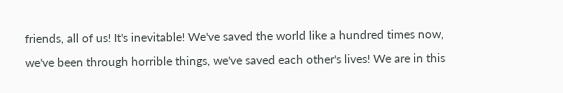friends, all of us! It's inevitable! We've saved the world like a hundred times now, we've been through horrible things, we've saved each other's lives! We are in this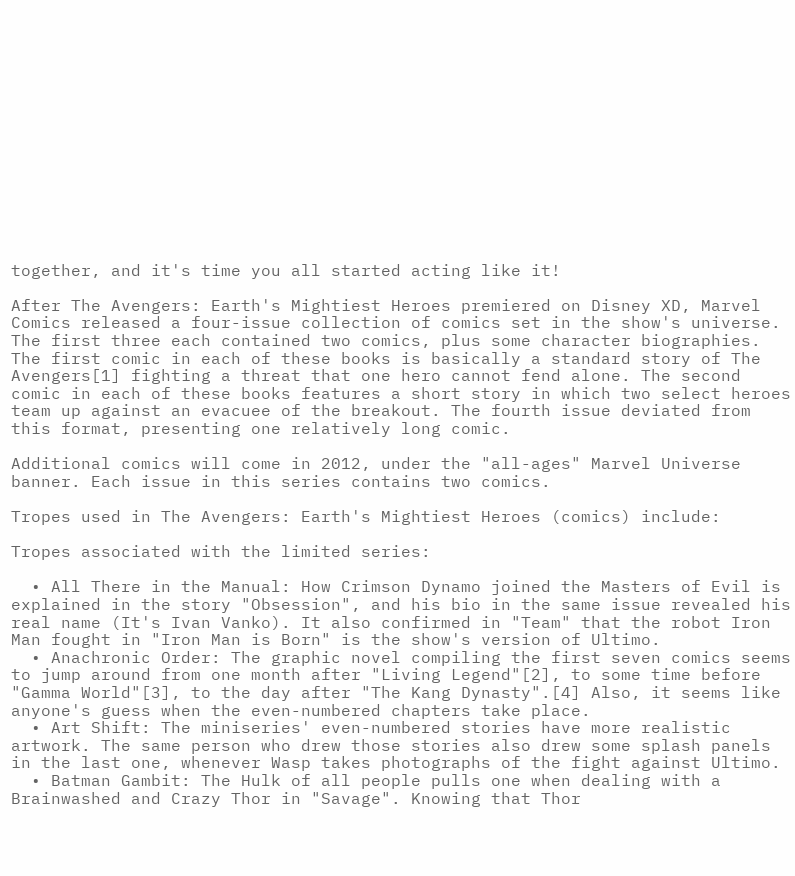together, and it's time you all started acting like it!

After The Avengers: Earth's Mightiest Heroes premiered on Disney XD, Marvel Comics released a four-issue collection of comics set in the show's universe. The first three each contained two comics, plus some character biographies. The first comic in each of these books is basically a standard story of The Avengers[1] fighting a threat that one hero cannot fend alone. The second comic in each of these books features a short story in which two select heroes team up against an evacuee of the breakout. The fourth issue deviated from this format, presenting one relatively long comic.

Additional comics will come in 2012, under the "all-ages" Marvel Universe banner. Each issue in this series contains two comics.

Tropes used in The Avengers: Earth's Mightiest Heroes (comics) include:

Tropes associated with the limited series:

  • All There in the Manual: How Crimson Dynamo joined the Masters of Evil is explained in the story "Obsession", and his bio in the same issue revealed his real name (It's Ivan Vanko). It also confirmed in "Team" that the robot Iron Man fought in "Iron Man is Born" is the show's version of Ultimo.
  • Anachronic Order: The graphic novel compiling the first seven comics seems to jump around from one month after "Living Legend"[2], to some time before "Gamma World"[3], to the day after "The Kang Dynasty".[4] Also, it seems like anyone's guess when the even-numbered chapters take place.
  • Art Shift: The miniseries' even-numbered stories have more realistic artwork. The same person who drew those stories also drew some splash panels in the last one, whenever Wasp takes photographs of the fight against Ultimo.
  • Batman Gambit: The Hulk of all people pulls one when dealing with a Brainwashed and Crazy Thor in "Savage". Knowing that Thor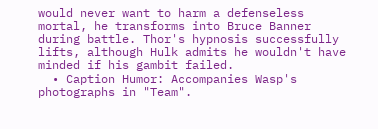would never want to harm a defenseless mortal, he transforms into Bruce Banner during battle. Thor's hypnosis successfully lifts, although Hulk admits he wouldn't have minded if his gambit failed.
  • Caption Humor: Accompanies Wasp's photographs in "Team".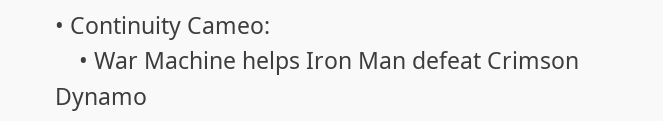• Continuity Cameo:
    • War Machine helps Iron Man defeat Crimson Dynamo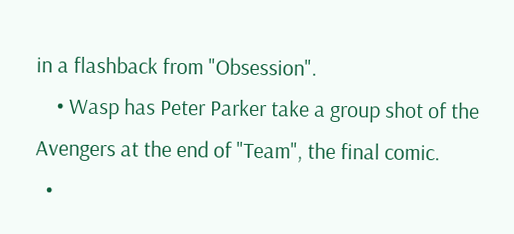in a flashback from "Obsession".
    • Wasp has Peter Parker take a group shot of the Avengers at the end of "Team", the final comic.
  •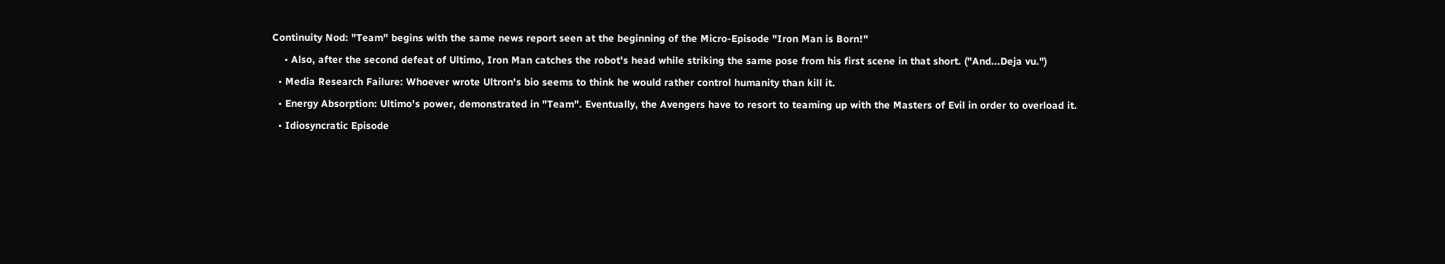Continuity Nod: "Team" begins with the same news report seen at the beginning of the Micro-Episode "Iron Man is Born!"
    • Also, after the second defeat of Ultimo, Iron Man catches the robot's head while striking the same pose from his first scene in that short. ("And...Deja vu.")
  • Media Research Failure: Whoever wrote Ultron's bio seems to think he would rather control humanity than kill it.
  • Energy Absorption: Ultimo's power, demonstrated in "Team". Eventually, the Avengers have to resort to teaming up with the Masters of Evil in order to overload it.
  • Idiosyncratic Episode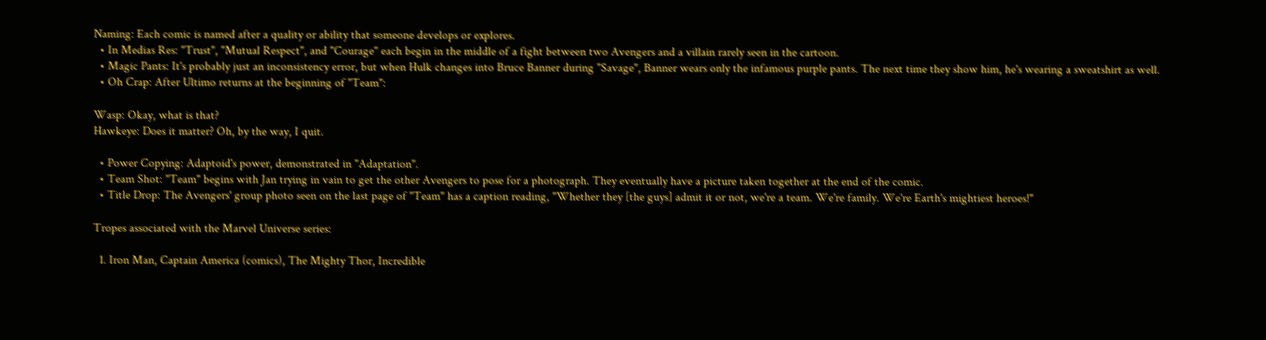Naming: Each comic is named after a quality or ability that someone develops or explores.
  • In Medias Res: "Trust", "Mutual Respect", and "Courage" each begin in the middle of a fight between two Avengers and a villain rarely seen in the cartoon.
  • Magic Pants: It's probably just an inconsistency error, but when Hulk changes into Bruce Banner during "Savage", Banner wears only the infamous purple pants. The next time they show him, he's wearing a sweatshirt as well.
  • Oh Crap: After Ultimo returns at the beginning of "Team":

Wasp: Okay, what is that?
Hawkeye: Does it matter? Oh, by the way, I quit.

  • Power Copying: Adaptoid's power, demonstrated in "Adaptation".
  • Team Shot: "Team" begins with Jan trying in vain to get the other Avengers to pose for a photograph. They eventually have a picture taken together at the end of the comic.
  • Title Drop: The Avengers' group photo seen on the last page of "Team" has a caption reading, "Whether they [the guys] admit it or not, we're a team. We're family. We're Earth's mightiest heroes!"

Tropes associated with the Marvel Universe series:

  1. Iron Man, Captain America (comics), The Mighty Thor, Incredible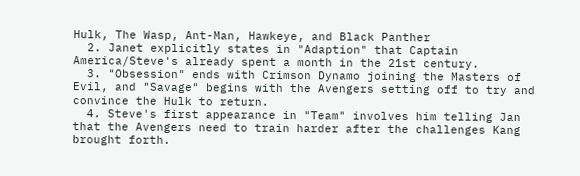Hulk, The Wasp, Ant-Man, Hawkeye, and Black Panther
  2. Janet explicitly states in "Adaption" that Captain America/Steve's already spent a month in the 21st century.
  3. "Obsession" ends with Crimson Dynamo joining the Masters of Evil, and "Savage" begins with the Avengers setting off to try and convince the Hulk to return.
  4. Steve's first appearance in "Team" involves him telling Jan that the Avengers need to train harder after the challenges Kang brought forth.